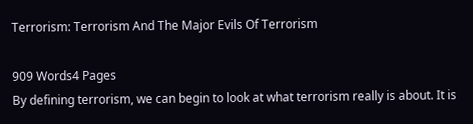Terrorism: Terrorism And The Major Evils Of Terrorism

909 Words4 Pages
By defining terrorism, we can begin to look at what terrorism really is about. It is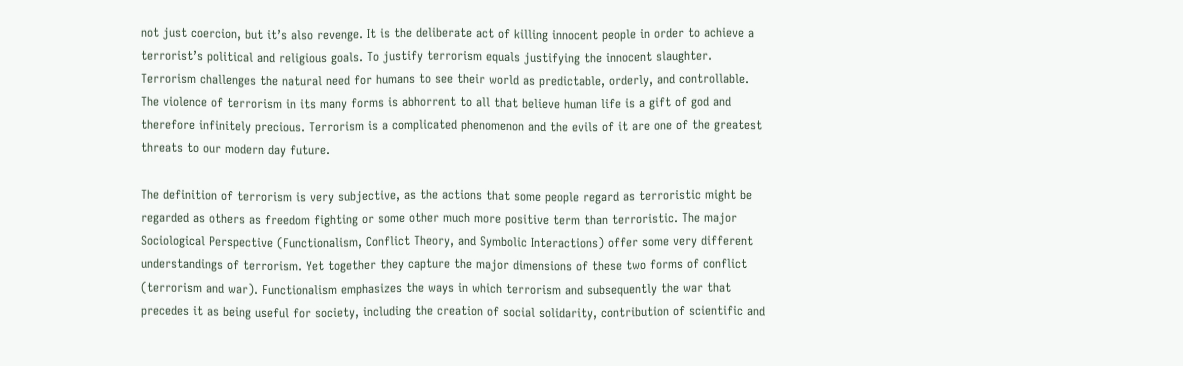not just coercion, but it’s also revenge. It is the deliberate act of killing innocent people in order to achieve a terrorist’s political and religious goals. To justify terrorism equals justifying the innocent slaughter. Terrorism challenges the natural need for humans to see their world as predictable, orderly, and controllable. The violence of terrorism in its many forms is abhorrent to all that believe human life is a gift of god and therefore infinitely precious. Terrorism is a complicated phenomenon and the evils of it are one of the greatest threats to our modern day future.

The definition of terrorism is very subjective, as the actions that some people regard as terroristic might be regarded as others as freedom fighting or some other much more positive term than terroristic. The major Sociological Perspective (Functionalism, Conflict Theory, and Symbolic Interactions) offer some very different understandings of terrorism. Yet together they capture the major dimensions of these two forms of conflict (terrorism and war). Functionalism emphasizes the ways in which terrorism and subsequently the war that precedes it as being useful for society, including the creation of social solidarity, contribution of scientific and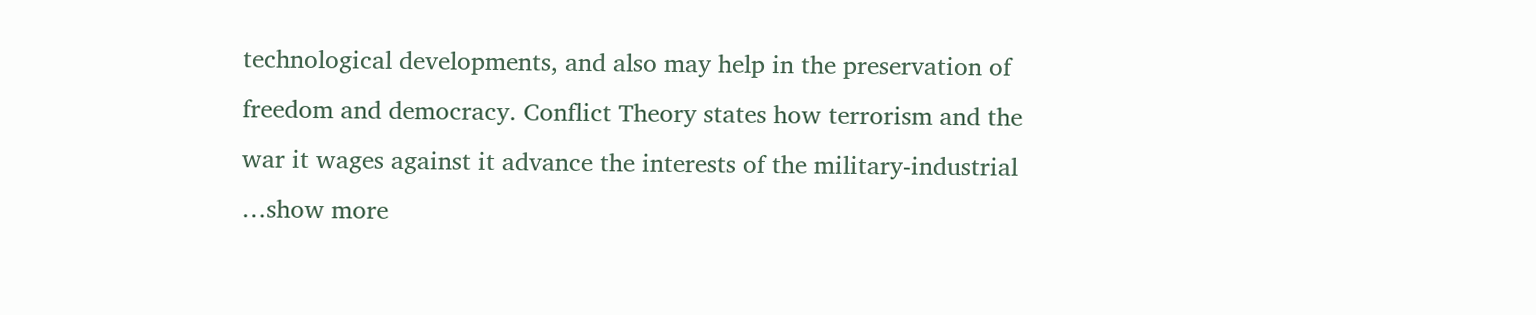technological developments, and also may help in the preservation of freedom and democracy. Conflict Theory states how terrorism and the war it wages against it advance the interests of the military-industrial
…show more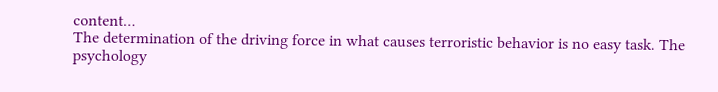content…
The determination of the driving force in what causes terroristic behavior is no easy task. The psychology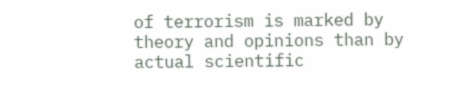of terrorism is marked by theory and opinions than by actual scientific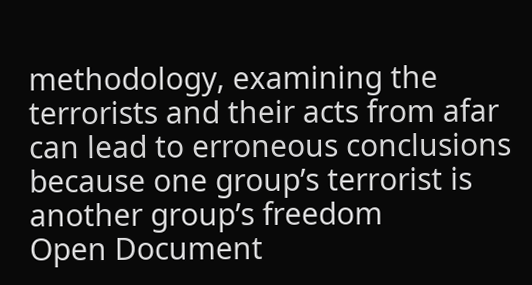methodology, examining the terrorists and their acts from afar can lead to erroneous conclusions because one group’s terrorist is another group’s freedom
Open Document